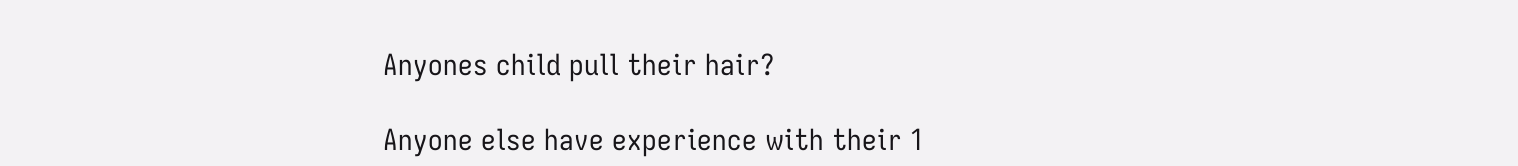Anyones child pull their hair?

Anyone else have experience with their 1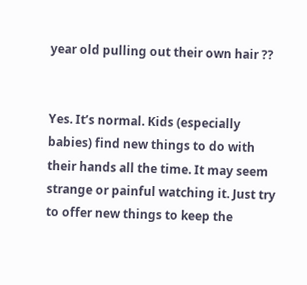year old pulling out their own hair ??


Yes. It’s normal. Kids (especially babies) find new things to do with their hands all the time. It may seem strange or painful watching it. Just try to offer new things to keep the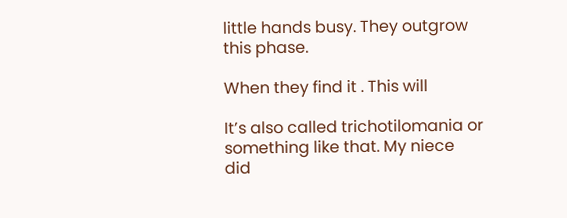little hands busy. They outgrow this phase.

When they find it . This will

It’s also called trichotilomania or something like that. My niece did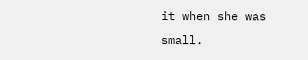it when she was small.